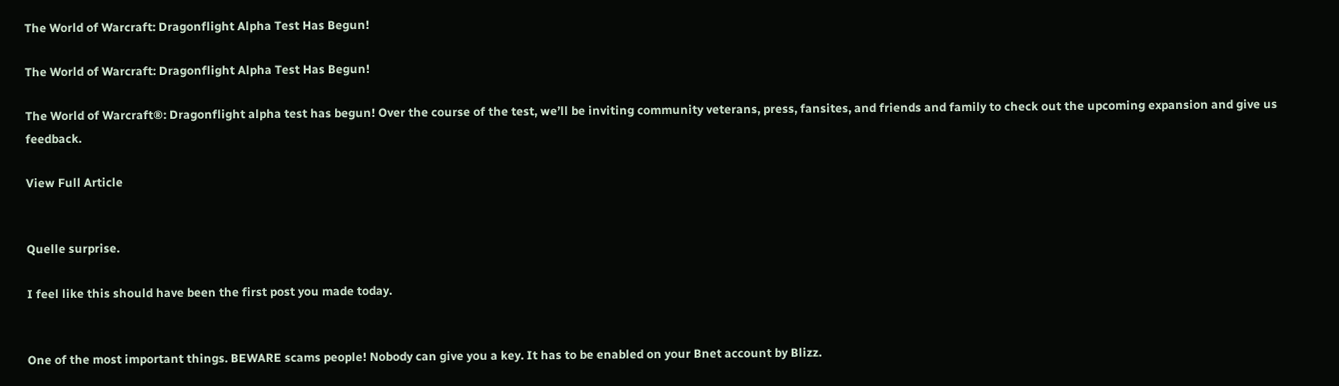The World of Warcraft: Dragonflight Alpha Test Has Begun!

The World of Warcraft: Dragonflight Alpha Test Has Begun!

The World of Warcraft®: Dragonflight alpha test has begun! Over the course of the test, we’ll be inviting community veterans, press, fansites, and friends and family to check out the upcoming expansion and give us feedback.

View Full Article


Quelle surprise.

I feel like this should have been the first post you made today.


One of the most important things. BEWARE scams people! Nobody can give you a key. It has to be enabled on your Bnet account by Blizz.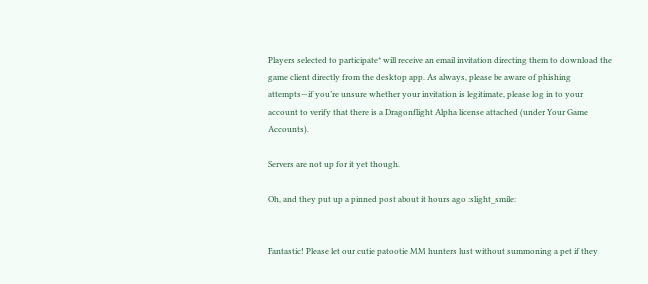Players selected to participate* will receive an email invitation directing them to download the game client directly from the desktop app. As always, please be aware of phishing attempts—if you’re unsure whether your invitation is legitimate, please log in to your account to verify that there is a Dragonflight Alpha license attached (under Your Game Accounts).

Servers are not up for it yet though.

Oh, and they put up a pinned post about it hours ago :slight_smile:


Fantastic! Please let our cutie patootie MM hunters lust without summoning a pet if they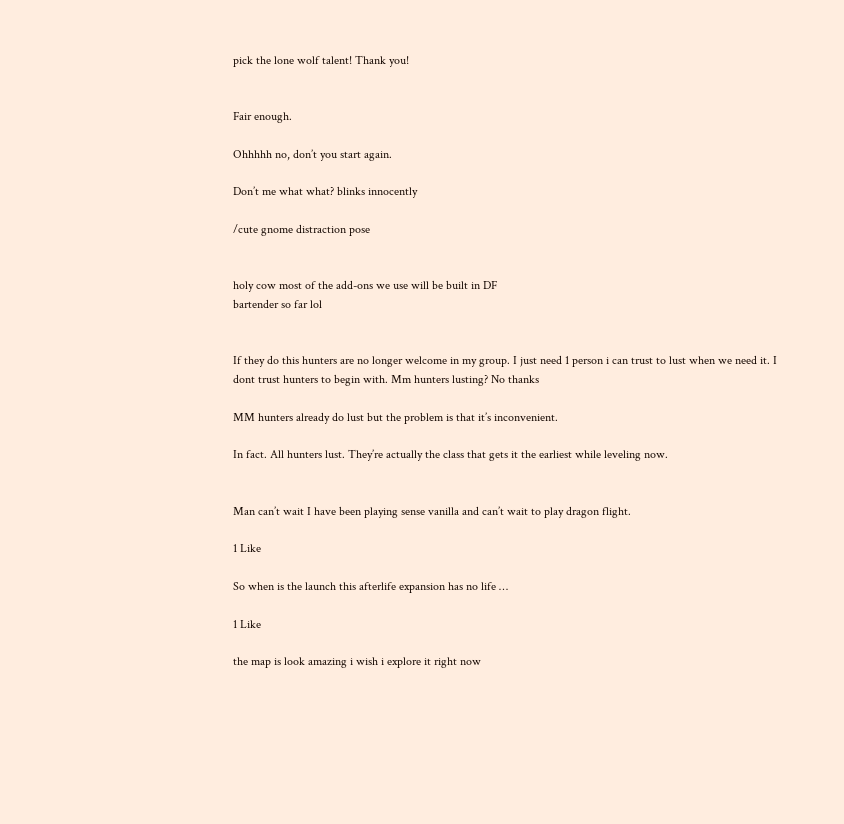pick the lone wolf talent! Thank you!


Fair enough.

Ohhhhh no, don’t you start again.

Don’t me what what? blinks innocently

/cute gnome distraction pose


holy cow most of the add-ons we use will be built in DF
bartender so far lol


If they do this hunters are no longer welcome in my group. I just need 1 person i can trust to lust when we need it. I dont trust hunters to begin with. Mm hunters lusting? No thanks

MM hunters already do lust but the problem is that it’s inconvenient.

In fact. All hunters lust. They’re actually the class that gets it the earliest while leveling now.


Man can’t wait I have been playing sense vanilla and can’t wait to play dragon flight.

1 Like

So when is the launch this afterlife expansion has no life …

1 Like

the map is look amazing i wish i explore it right now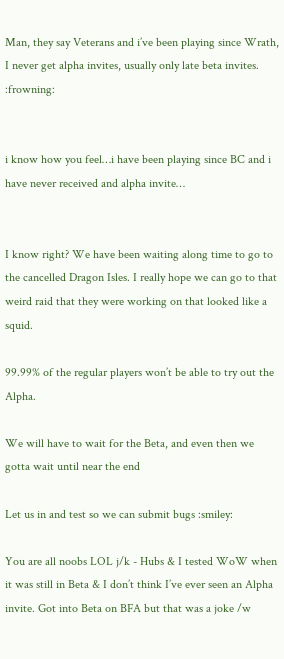Man, they say Veterans and i’ve been playing since Wrath, I never get alpha invites, usually only late beta invites. :frowning:


i know how you feel…i have been playing since BC and i have never received and alpha invite…


I know right? We have been waiting along time to go to the cancelled Dragon Isles. I really hope we can go to that weird raid that they were working on that looked like a squid.

99.99% of the regular players won’t be able to try out the Alpha.

We will have to wait for the Beta, and even then we gotta wait until near the end

Let us in and test so we can submit bugs :smiley:

You are all noobs LOL j/k - Hubs & I tested WoW when it was still in Beta & I don’t think I’ve ever seen an Alpha invite. Got into Beta on BFA but that was a joke /w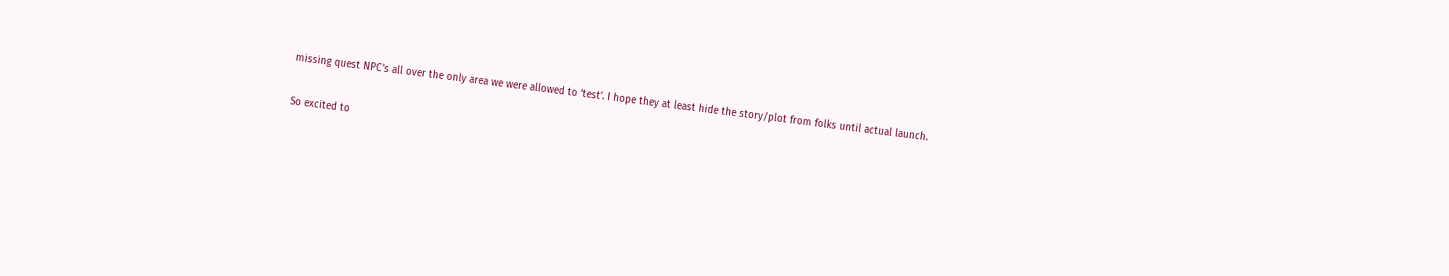missing quest NPC’s all over the only area we were allowed to ‘test’. I hope they at least hide the story/plot from folks until actual launch.

So excited to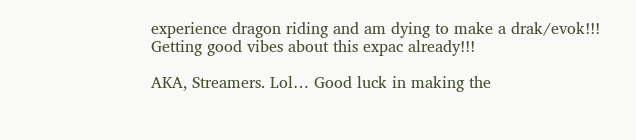experience dragon riding and am dying to make a drak/evok!!!
Getting good vibes about this expac already!!!

AKA, Streamers. Lol… Good luck in making the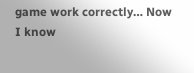game work correctly… Now I know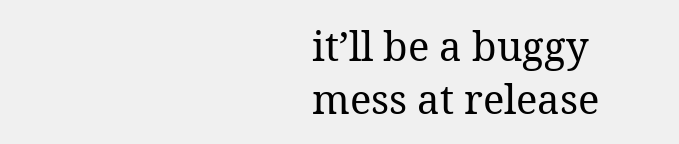it’ll be a buggy mess at release